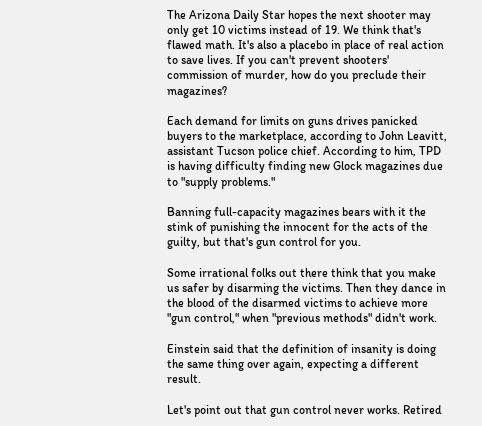The Arizona Daily Star hopes the next shooter may only get 10 victims instead of 19. We think that's flawed math. It's also a placebo in place of real action to save lives. If you can't prevent shooters' commission of murder, how do you preclude their magazines?

Each demand for limits on guns drives panicked buyers to the marketplace, according to John Leavitt, assistant Tucson police chief. According to him, TPD is having difficulty finding new Glock magazines due to "supply problems."

Banning full-capacity magazines bears with it the stink of punishing the innocent for the acts of the guilty, but that's gun control for you.

Some irrational folks out there think that you make us safer by disarming the victims. Then they dance in the blood of the disarmed victims to achieve more "gun control," when "previous methods" didn't work.

Einstein said that the definition of insanity is doing the same thing over again, expecting a different result.

Let's point out that gun control never works. Retired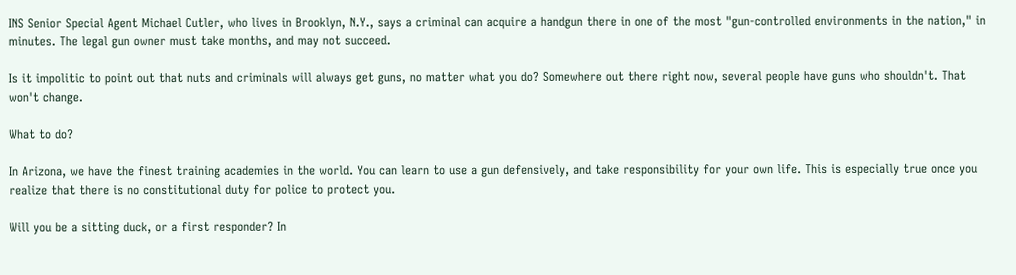INS Senior Special Agent Michael Cutler, who lives in Brooklyn, N.Y., says a criminal can acquire a handgun there in one of the most "gun-controlled environments in the nation," in minutes. The legal gun owner must take months, and may not succeed.

Is it impolitic to point out that nuts and criminals will always get guns, no matter what you do? Somewhere out there right now, several people have guns who shouldn't. That won't change.

What to do?

In Arizona, we have the finest training academies in the world. You can learn to use a gun defensively, and take responsibility for your own life. This is especially true once you realize that there is no constitutional duty for police to protect you.

Will you be a sitting duck, or a first responder? In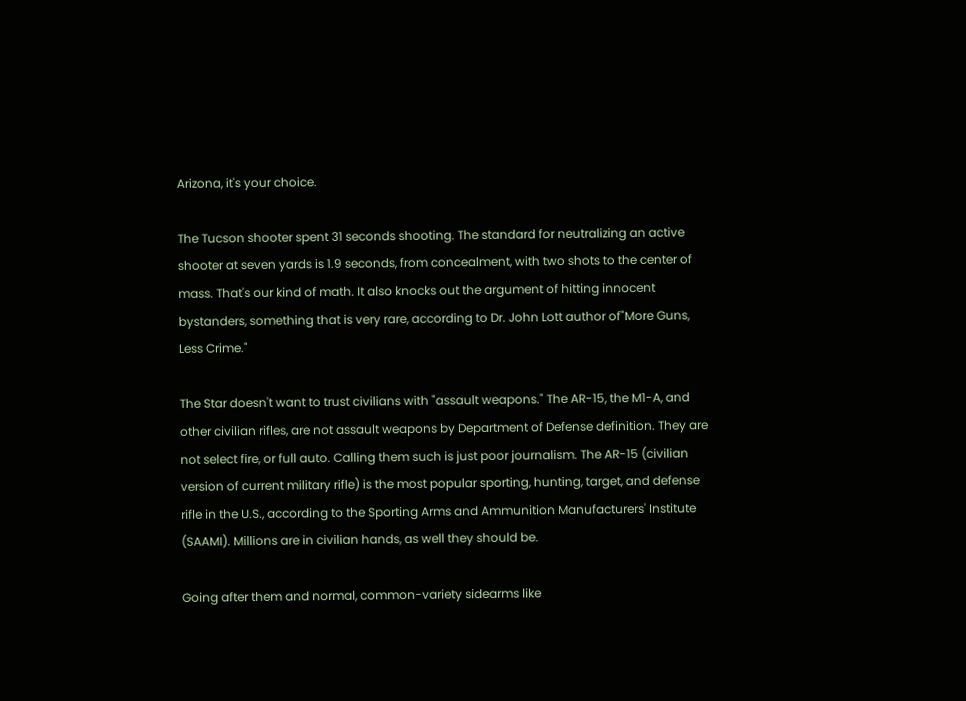Arizona, it's your choice.

The Tucson shooter spent 31 seconds shooting. The standard for neutralizing an active shooter at seven yards is 1.9 seconds, from concealment, with two shots to the center of mass. That's our kind of math. It also knocks out the argument of hitting innocent bystanders, something that is very rare, according to Dr. John Lott author of"More Guns, Less Crime."

The Star doesn't want to trust civilians with "assault weapons." The AR-15, the M1-A, and other civilian rifles, are not assault weapons by Department of Defense definition. They are not select fire, or full auto. Calling them such is just poor journalism. The AR-15 (civilian version of current military rifle) is the most popular sporting, hunting, target, and defense rifle in the U.S., according to the Sporting Arms and Ammunition Manufacturers' Institute (SAAMI). Millions are in civilian hands, as well they should be.

Going after them and normal, common-variety sidearms like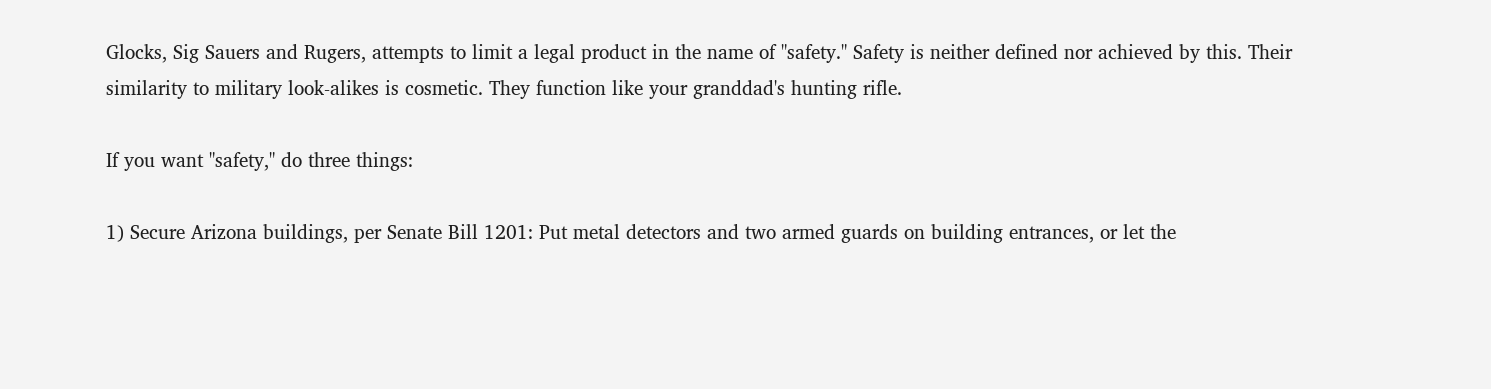Glocks, Sig Sauers and Rugers, attempts to limit a legal product in the name of "safety." Safety is neither defined nor achieved by this. Their similarity to military look-alikes is cosmetic. They function like your granddad's hunting rifle.

If you want "safety," do three things:

1) Secure Arizona buildings, per Senate Bill 1201: Put metal detectors and two armed guards on building entrances, or let the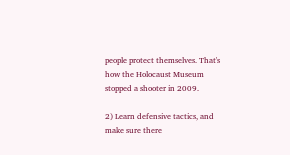people protect themselves. That's how the Holocaust Museum stopped a shooter in 2009.

2) Learn defensive tactics, and make sure there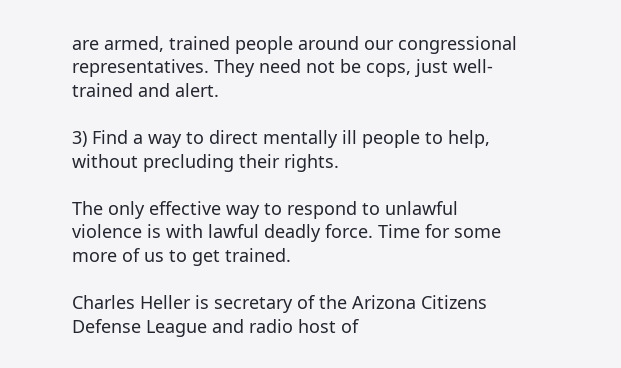are armed, trained people around our congressional representatives. They need not be cops, just well-trained and alert.

3) Find a way to direct mentally ill people to help, without precluding their rights.

The only effective way to respond to unlawful violence is with lawful deadly force. Time for some more of us to get trained.

Charles Heller is secretary of the Arizona Citizens Defense League and radio host of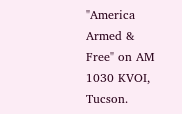"America Armed & Free" on AM 1030 KVOI, Tucson.